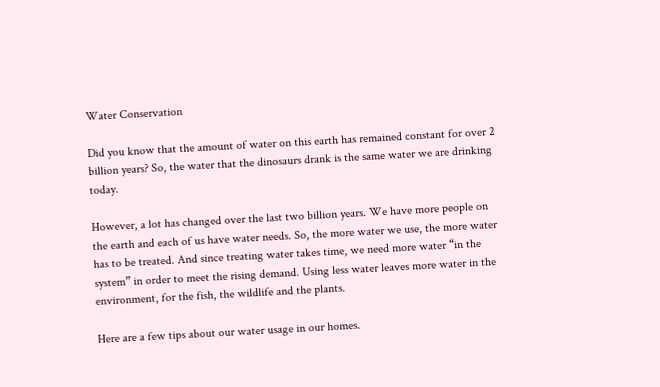Water Conservation

Did you know that the amount of water on this earth has remained constant for over 2 billion years? So, the water that the dinosaurs drank is the same water we are drinking today.

However, a lot has changed over the last two billion years. We have more people on the earth and each of us have water needs. So, the more water we use, the more water has to be treated. And since treating water takes time, we need more water “in the system” in order to meet the rising demand. Using less water leaves more water in the environment, for the fish, the wildlife and the plants.

Here are a few tips about our water usage in our homes.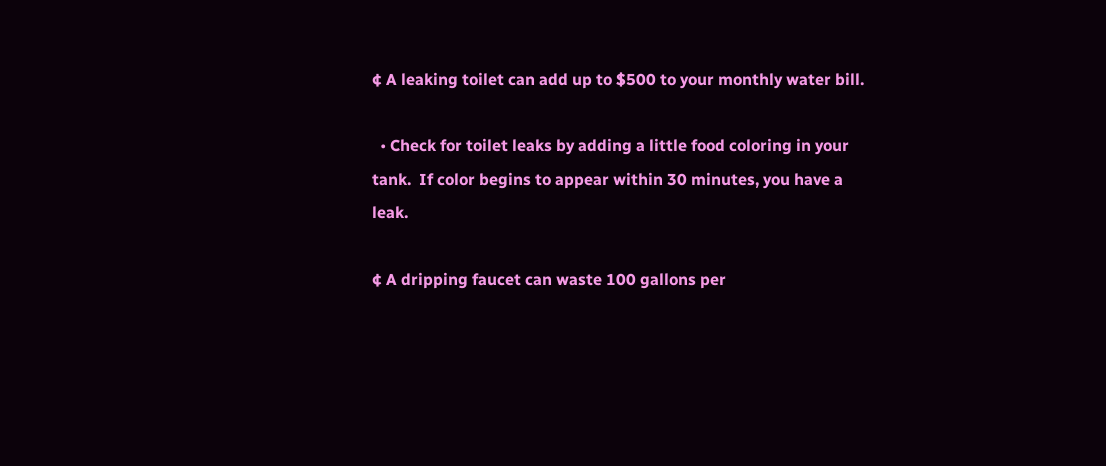¢ A leaking toilet can add up to $500 to your monthly water bill.

  • Check for toilet leaks by adding a little food coloring in your tank.  If color begins to appear within 30 minutes, you have a leak.

¢ A dripping faucet can waste 100 gallons per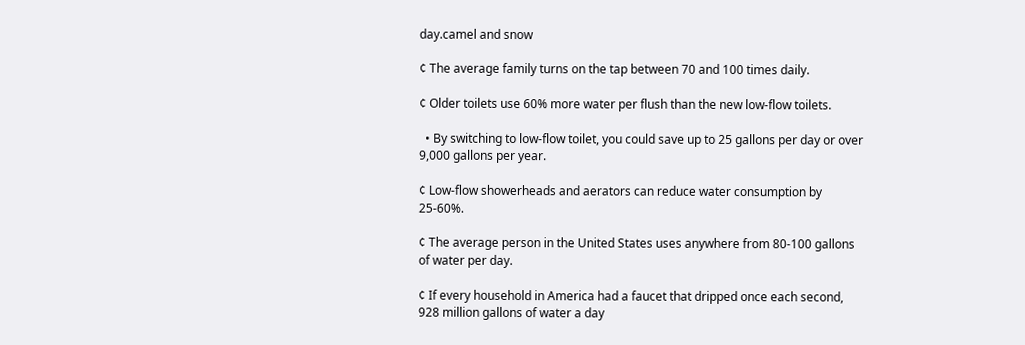day.camel and snow

¢ The average family turns on the tap between 70 and 100 times daily.

¢ Older toilets use 60% more water per flush than the new low-flow toilets.

  • By switching to low-flow toilet, you could save up to 25 gallons per day or over 9,000 gallons per year.

¢ Low-flow showerheads and aerators can reduce water consumption by 25-60%.

¢ The average person in the United States uses anywhere from 80-100 gallons of water per day.

¢ If every household in America had a faucet that dripped once each second, 928 million gallons of water a day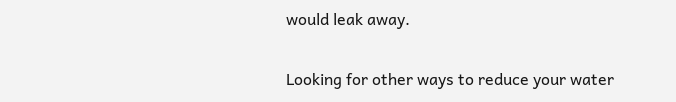would leak away.

Looking for other ways to reduce your water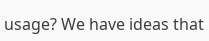usage? We have ideas that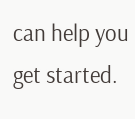can help you get started.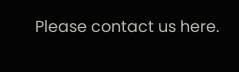Please contact us here.